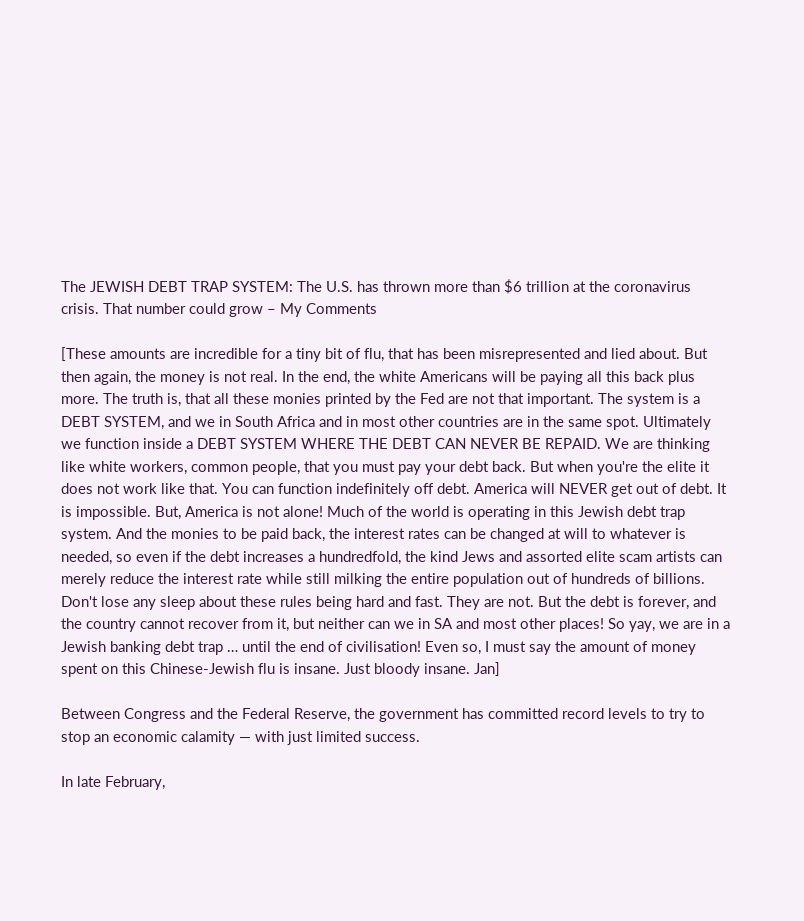The JEWISH DEBT TRAP SYSTEM: The U.S. has thrown more than $6 trillion at the coronavirus crisis. That number could grow – My Comments

[These amounts are incredible for a tiny bit of flu, that has been misrepresented and lied about. But then again, the money is not real. In the end, the white Americans will be paying all this back plus more. The truth is, that all these monies printed by the Fed are not that important. The system is a DEBT SYSTEM, and we in South Africa and in most other countries are in the same spot. Ultimately we function inside a DEBT SYSTEM WHERE THE DEBT CAN NEVER BE REPAID. We are thinking like white workers, common people, that you must pay your debt back. But when you're the elite it does not work like that. You can function indefinitely off debt. America will NEVER get out of debt. It is impossible. But, America is not alone! Much of the world is operating in this Jewish debt trap system. And the monies to be paid back, the interest rates can be changed at will to whatever is needed, so even if the debt increases a hundredfold, the kind Jews and assorted elite scam artists can merely reduce the interest rate while still milking the entire population out of hundreds of billions. Don't lose any sleep about these rules being hard and fast. They are not. But the debt is forever, and the country cannot recover from it, but neither can we in SA and most other places! So yay, we are in a Jewish banking debt trap … until the end of civilisation! Even so, I must say the amount of money spent on this Chinese-Jewish flu is insane. Just bloody insane. Jan]

Between Congress and the Federal Reserve, the government has committed record levels to try to stop an economic calamity — with just limited success.

In late February,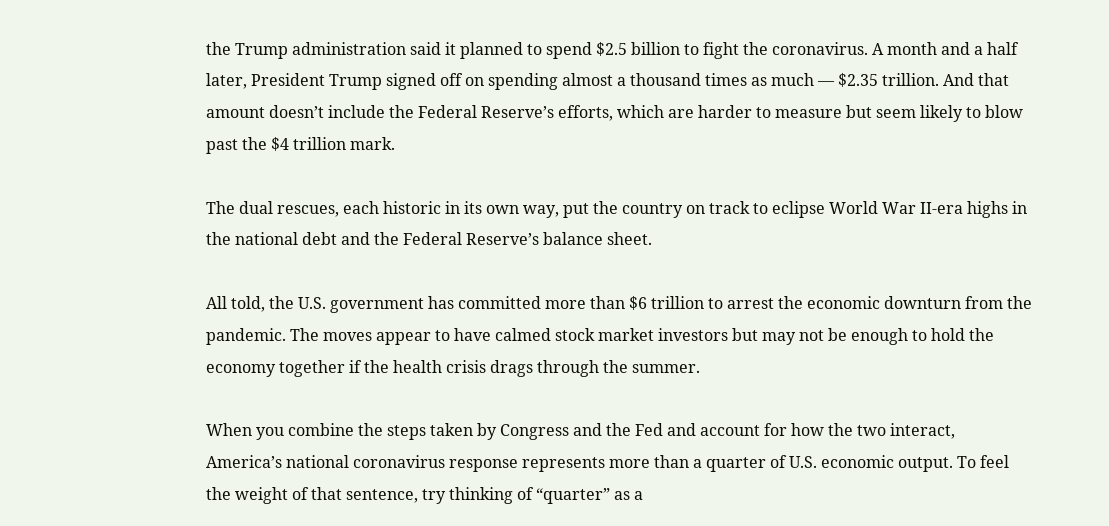the Trump administration said it planned to spend $2.5 billion to fight the coronavirus. A month and a half later, President Trump signed off on spending almost a thousand times as much — $2.35 trillion. And that amount doesn’t include the Federal Reserve’s efforts, which are harder to measure but seem likely to blow past the $4 trillion mark.

The dual rescues, each historic in its own way, put the country on track to eclipse World War II-era highs in the national debt and the Federal Reserve’s balance sheet.

All told, the U.S. government has committed more than $6 trillion to arrest the economic downturn from the pandemic. The moves appear to have calmed stock market investors but may not be enough to hold the economy together if the health crisis drags through the summer.

When you combine the steps taken by Congress and the Fed and account for how the two interact, America’s national coronavirus response represents more than a quarter of U.S. economic output. To feel the weight of that sentence, try thinking of “quarter” as a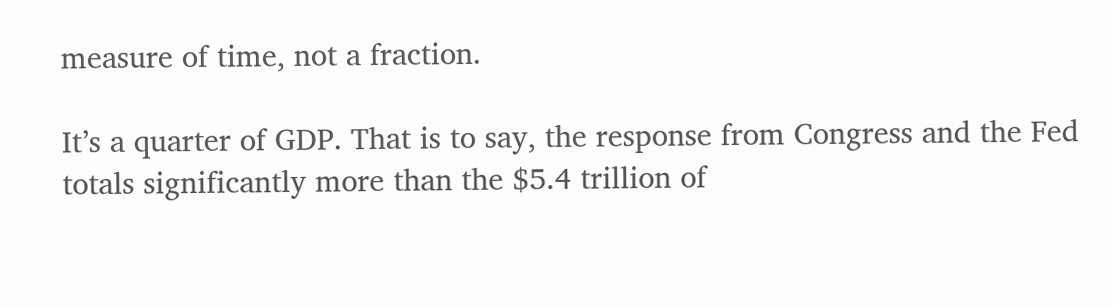measure of time, not a fraction.

It’s a quarter of GDP. That is to say, the response from Congress and the Fed totals significantly more than the $5.4 trillion of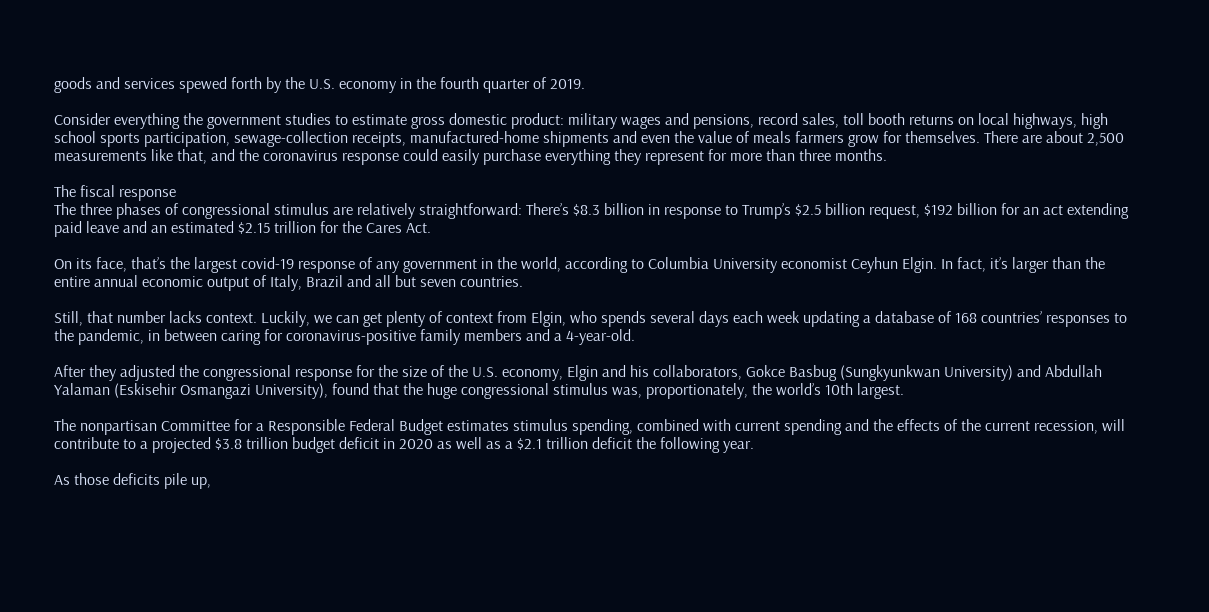goods and services spewed forth by the U.S. economy in the fourth quarter of 2019.

Consider everything the government studies to estimate gross domestic product: military wages and pensions, record sales, toll booth returns on local highways, high school sports participation, sewage-collection receipts, manufactured-home shipments and even the value of meals farmers grow for themselves. There are about 2,500 measurements like that, and the coronavirus response could easily purchase everything they represent for more than three months.

The fiscal response
The three phases of congressional stimulus are relatively straightforward: There’s $8.3 billion in response to Trump’s $2.5 billion request, $192 billion for an act extending paid leave and an estimated $2.15 trillion for the Cares Act.

On its face, that’s the largest covid-19 response of any government in the world, according to Columbia University economist Ceyhun Elgin. In fact, it’s larger than the entire annual economic output of Italy, Brazil and all but seven countries.

Still, that number lacks context. Luckily, we can get plenty of context from Elgin, who spends several days each week updating a database of 168 countries’ responses to the pandemic, in between caring for coronavirus-positive family members and a 4-year-old.

After they adjusted the congressional response for the size of the U.S. economy, Elgin and his collaborators, Gokce Basbug (Sungkyunkwan University) and Abdullah Yalaman (Eskisehir Osmangazi University), found that the huge congressional stimulus was, proportionately, the world’s 10th largest.

The nonpartisan Committee for a Responsible Federal Budget estimates stimulus spending, combined with current spending and the effects of the current recession, will contribute to a projected $3.8 trillion budget deficit in 2020 as well as a $2.1 trillion deficit the following year.

As those deficits pile up,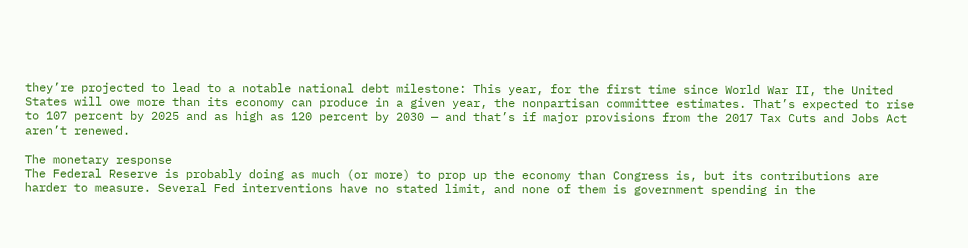they’re projected to lead to a notable national debt milestone: This year, for the first time since World War II, the United States will owe more than its economy can produce in a given year, the nonpartisan committee estimates. That’s expected to rise to 107 percent by 2025 and as high as 120 percent by 2030 — and that’s if major provisions from the 2017 Tax Cuts and Jobs Act aren’t renewed.

The monetary response
The Federal Reserve is probably doing as much (or more) to prop up the economy than Congress is, but its contributions are harder to measure. Several Fed interventions have no stated limit, and none of them is government spending in the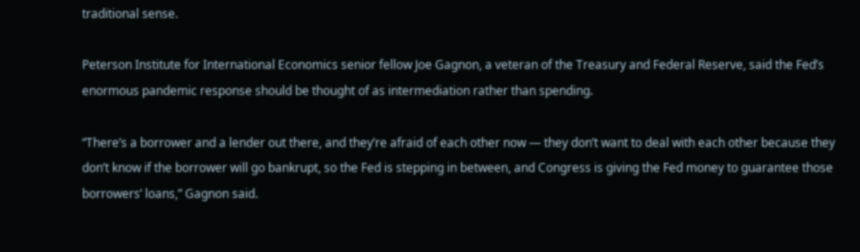traditional sense.

Peterson Institute for International Economics senior fellow Joe Gagnon, a veteran of the Treasury and Federal Reserve, said the Fed’s enormous pandemic response should be thought of as intermediation rather than spending.

“There’s a borrower and a lender out there, and they’re afraid of each other now — they don’t want to deal with each other because they don’t know if the borrower will go bankrupt, so the Fed is stepping in between, and Congress is giving the Fed money to guarantee those borrowers’ loans,” Gagnon said.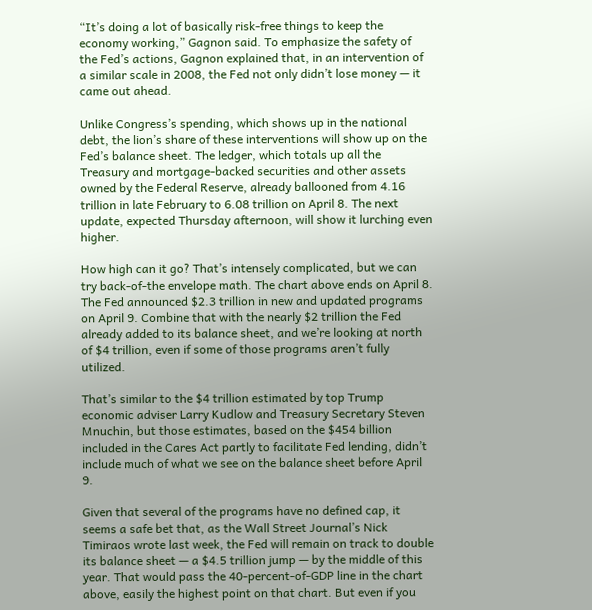“It’s doing a lot of basically risk-free things to keep the economy working,” Gagnon said. To emphasize the safety of the Fed’s actions, Gagnon explained that, in an intervention of a similar scale in 2008, the Fed not only didn’t lose money — it came out ahead.

Unlike Congress’s spending, which shows up in the national debt, the lion’s share of these interventions will show up on the Fed’s balance sheet. The ledger, which totals up all the Treasury and mortgage-backed securities and other assets owned by the Federal Reserve, already ballooned from 4.16 trillion in late February to 6.08 trillion on April 8. The next update, expected Thursday afternoon, will show it lurching even higher.

How high can it go? That’s intensely complicated, but we can try back-of-the envelope math. The chart above ends on April 8. The Fed announced $2.3 trillion in new and updated programs on April 9. Combine that with the nearly $2 trillion the Fed already added to its balance sheet, and we’re looking at north of $4 trillion, even if some of those programs aren’t fully utilized.

That’s similar to the $4 trillion estimated by top Trump economic adviser Larry Kudlow and Treasury Secretary Steven Mnuchin, but those estimates, based on the $454 billion included in the Cares Act partly to facilitate Fed lending, didn’t include much of what we see on the balance sheet before April 9.

Given that several of the programs have no defined cap, it seems a safe bet that, as the Wall Street Journal’s Nick Timiraos wrote last week, the Fed will remain on track to double its balance sheet — a $4.5 trillion jump — by the middle of this year. That would pass the 40-percent-of-GDP line in the chart above, easily the highest point on that chart. But even if you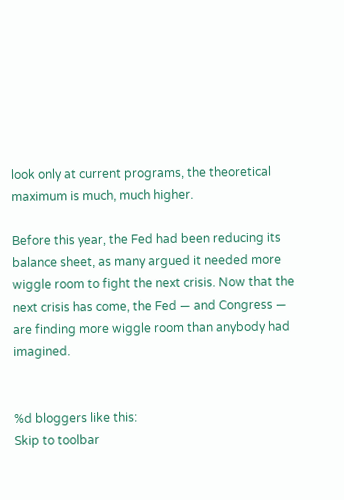look only at current programs, the theoretical maximum is much, much higher.

Before this year, the Fed had been reducing its balance sheet, as many argued it needed more wiggle room to fight the next crisis. Now that the next crisis has come, the Fed — and Congress — are finding more wiggle room than anybody had imagined.


%d bloggers like this:
Skip to toolbar